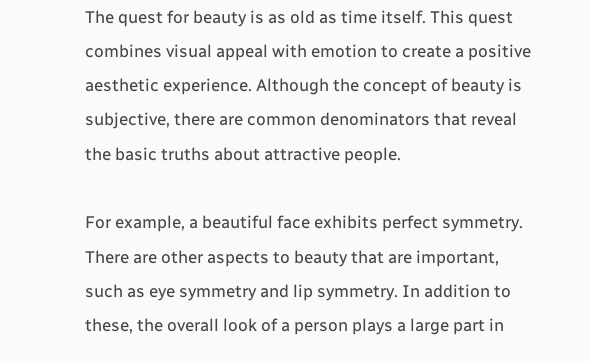The quest for beauty is as old as time itself. This quest combines visual appeal with emotion to create a positive aesthetic experience. Although the concept of beauty is subjective, there are common denominators that reveal the basic truths about attractive people.

For example, a beautiful face exhibits perfect symmetry. There are other aspects to beauty that are important, such as eye symmetry and lip symmetry. In addition to these, the overall look of a person plays a large part in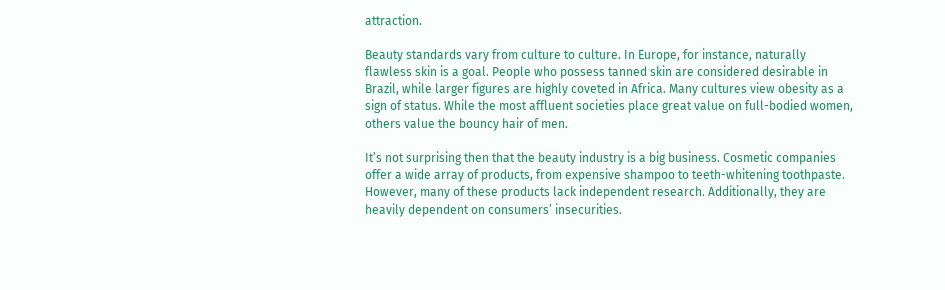attraction.

Beauty standards vary from culture to culture. In Europe, for instance, naturally flawless skin is a goal. People who possess tanned skin are considered desirable in Brazil, while larger figures are highly coveted in Africa. Many cultures view obesity as a sign of status. While the most affluent societies place great value on full-bodied women, others value the bouncy hair of men.

It’s not surprising then that the beauty industry is a big business. Cosmetic companies offer a wide array of products, from expensive shampoo to teeth-whitening toothpaste. However, many of these products lack independent research. Additionally, they are heavily dependent on consumers’ insecurities.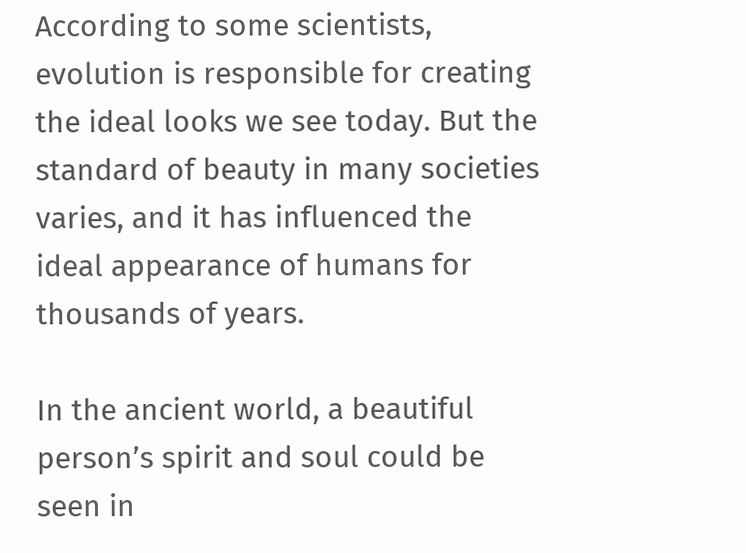According to some scientists, evolution is responsible for creating the ideal looks we see today. But the standard of beauty in many societies varies, and it has influenced the ideal appearance of humans for thousands of years.

In the ancient world, a beautiful person’s spirit and soul could be seen in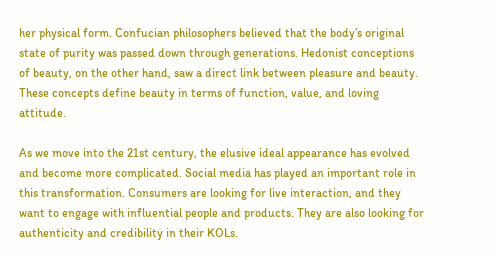her physical form. Confucian philosophers believed that the body’s original state of purity was passed down through generations. Hedonist conceptions of beauty, on the other hand, saw a direct link between pleasure and beauty. These concepts define beauty in terms of function, value, and loving attitude.

As we move into the 21st century, the elusive ideal appearance has evolved and become more complicated. Social media has played an important role in this transformation. Consumers are looking for live interaction, and they want to engage with influential people and products. They are also looking for authenticity and credibility in their KOLs.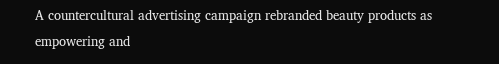A countercultural advertising campaign rebranded beauty products as empowering and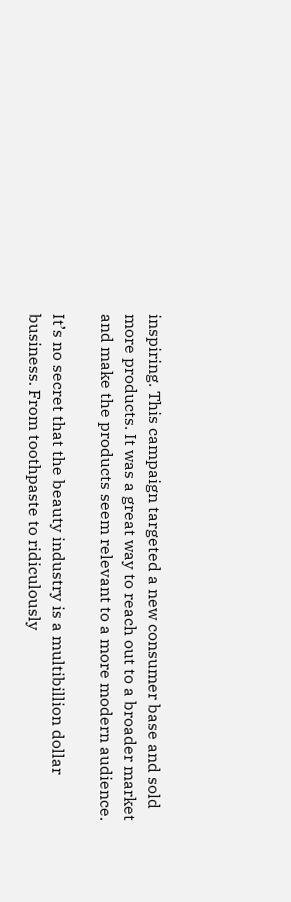inspiring. This campaign targeted a new consumer base and sold more products. It was a great way to reach out to a broader market and make the products seem relevant to a more modern audience.

It’s no secret that the beauty industry is a multibillion dollar business. From toothpaste to ridiculously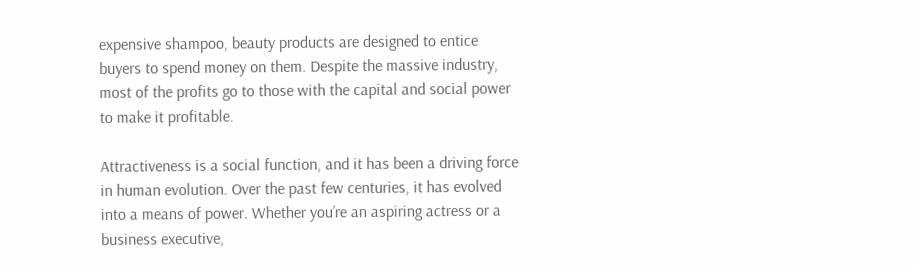expensive shampoo, beauty products are designed to entice buyers to spend money on them. Despite the massive industry, most of the profits go to those with the capital and social power to make it profitable.

Attractiveness is a social function, and it has been a driving force in human evolution. Over the past few centuries, it has evolved into a means of power. Whether you’re an aspiring actress or a business executive,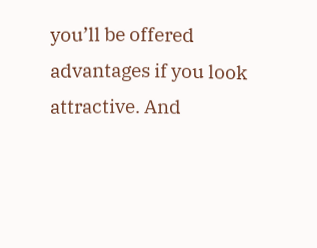you’ll be offered advantages if you look attractive. And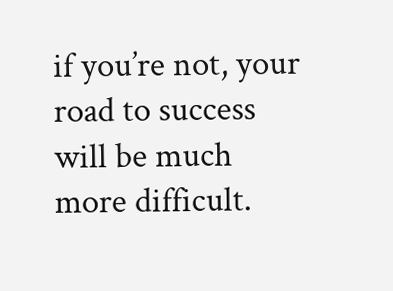if you’re not, your road to success will be much more difficult.